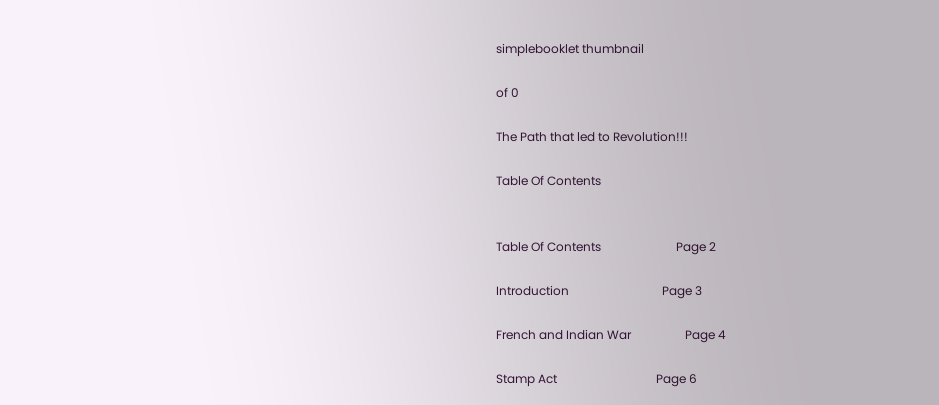simplebooklet thumbnail

of 0

The Path that led to Revolution!!!

Table Of Contents


Table Of Contents                         Page 2

Introduction                               Page 3

French and Indian War                  Page 4

Stamp Act                                 Page 6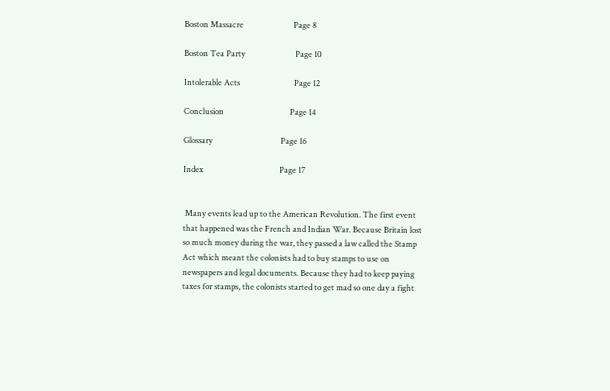Boston Massacre                         Page 8

Boston Tea Party                         Page 10

Intolerable Acts                           Page 12

Conclusion                                 Page 14

Glossary                                  Page 16

Index                                      Page 17


 Many events lead up to the American Revolution. The first event that happened was the French and Indian War. Because Britain lost so much money during the war, they passed a law called the Stamp Act which meant the colonists had to buy stamps to use on newspapers and legal documents. Because they had to keep paying taxes for stamps, the colonists started to get mad so one day a fight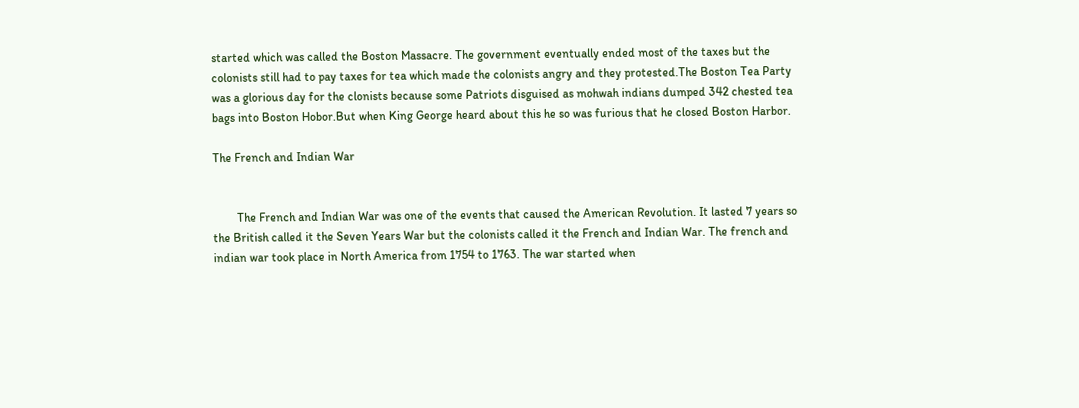started which was called the Boston Massacre. The government eventually ended most of the taxes but the colonists still had to pay taxes for tea which made the colonists angry and they protested.The Boston Tea Party was a glorious day for the clonists because some Patriots disguised as mohwah indians dumped 342 chested tea bags into Boston Hobor.But when King George heard about this he so was furious that he closed Boston Harbor.

The French and Indian War


        The French and Indian War was one of the events that caused the American Revolution. It lasted 7 years so the British called it the Seven Years War but the colonists called it the French and Indian War. The french and indian war took place in North America from 1754 to 1763. The war started when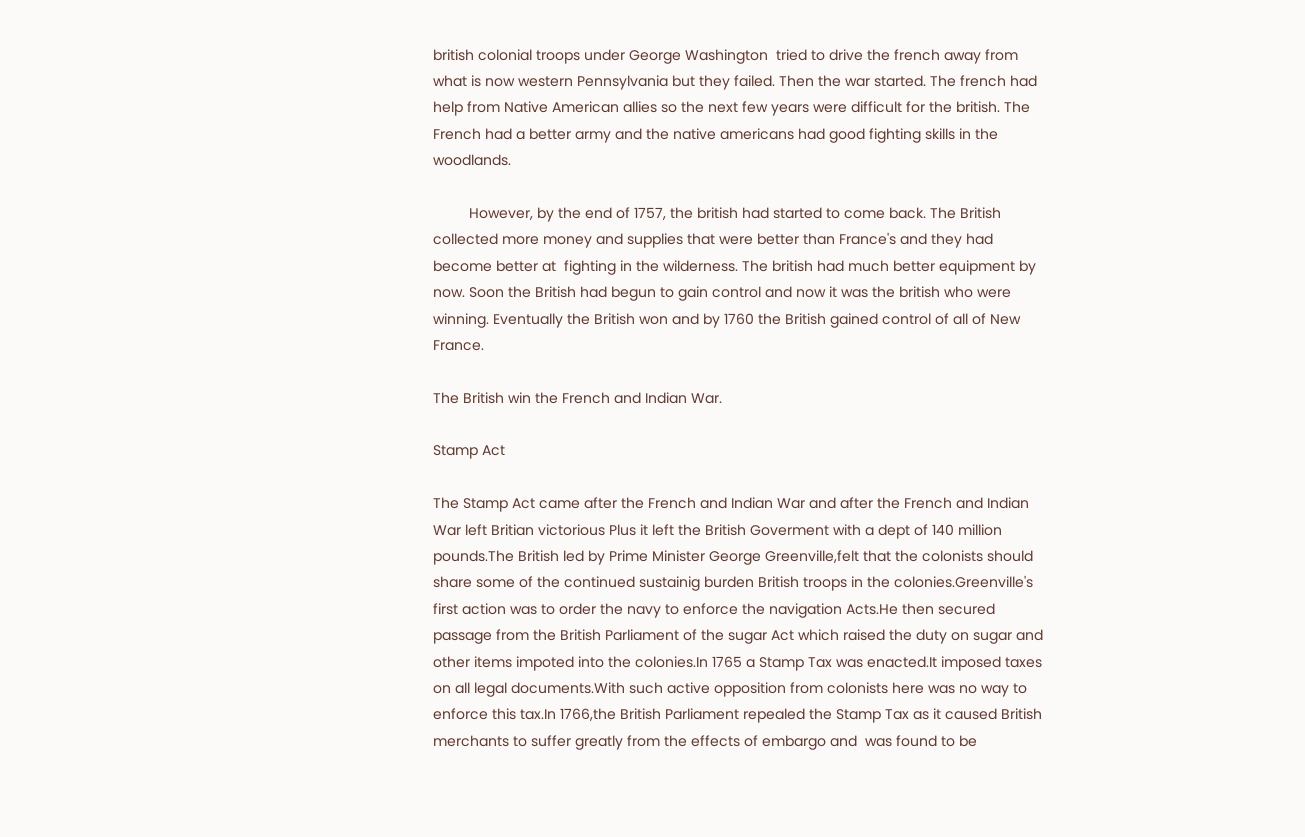british colonial troops under George Washington  tried to drive the french away from what is now western Pennsylvania but they failed. Then the war started. The french had help from Native American allies so the next few years were difficult for the british. The French had a better army and the native americans had good fighting skills in the woodlands.

         However, by the end of 1757, the british had started to come back. The British collected more money and supplies that were better than France's and they had become better at  fighting in the wilderness. The british had much better equipment by now. Soon the British had begun to gain control and now it was the british who were winning. Eventually the British won and by 1760 the British gained control of all of New France.

The British win the French and Indian War.

Stamp Act

The Stamp Act came after the French and Indian War and after the French and Indian War left Britian victorious Plus it left the British Goverment with a dept of 140 million pounds.The British led by Prime Minister George Greenville,felt that the colonists should share some of the continued sustainig burden British troops in the colonies.Greenville's first action was to order the navy to enforce the navigation Acts.He then secured passage from the British Parliament of the sugar Act which raised the duty on sugar and other items impoted into the colonies.In 1765 a Stamp Tax was enacted.It imposed taxes on all legal documents.With such active opposition from colonists here was no way to enforce this tax.In 1766,the British Parliament repealed the Stamp Tax as it caused British merchants to suffer greatly from the effects of embargo and  was found to be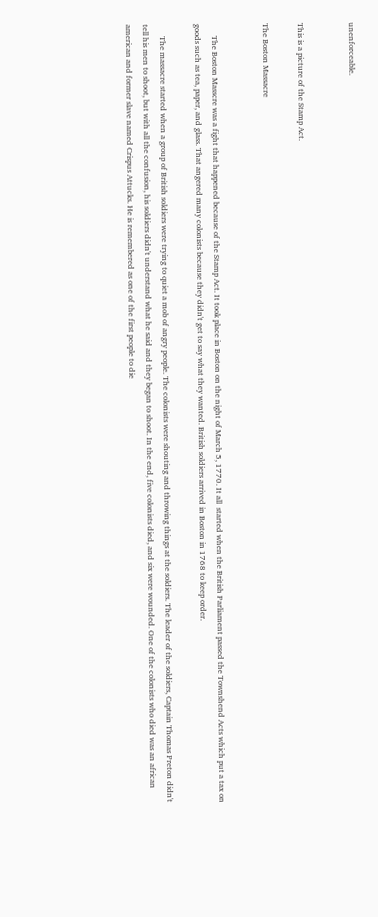unenforceable.


This is a picture of the Stamp Act.

The Boston Massacre


      The Boston Masscre was a fight that happened because of the Stamp Act. It took place in Boston on the night of March 5, 1770. It all  started when the British Parliament passed the Townshend Acts which put a tax on goods such as tea, paper, and glass. That angered many colonists because they didn't get to say what they wanted. British soldiers arrived in Boston in 1768 to keep order.

      The massacre started when a group of British soldiers were trying to quiet a mob of angry people. The colonists were shouting and throwing things at the soldiers. The leader of the soldiers, Captain Thomas Preton didn't tell his men to shoot, but with all the confusion, his soldiers didn't understand what he said and they began to shoot. In the end, five colonists died, and six were wounded. One of the colonists who died was an african american and former slave named Crispus Attucks. He is remembered as one of the first people to die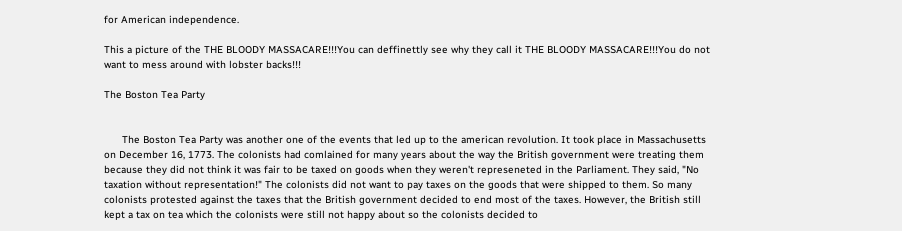for American independence.

This a picture of the THE BLOODY MASSACARE!!!You can deffinettly see why they call it THE BLOODY MASSACARE!!!You do not want to mess around with lobster backs!!!

The Boston Tea Party


      The Boston Tea Party was another one of the events that led up to the american revolution. It took place in Massachusetts on December 16, 1773. The colonists had comlained for many years about the way the British government were treating them because they did not think it was fair to be taxed on goods when they weren't represeneted in the Parliament. They said, "No taxation without representation!" The colonists did not want to pay taxes on the goods that were shipped to them. So many colonists protested against the taxes that the British government decided to end most of the taxes. However, the British still kept a tax on tea which the colonists were still not happy about so the colonists decided to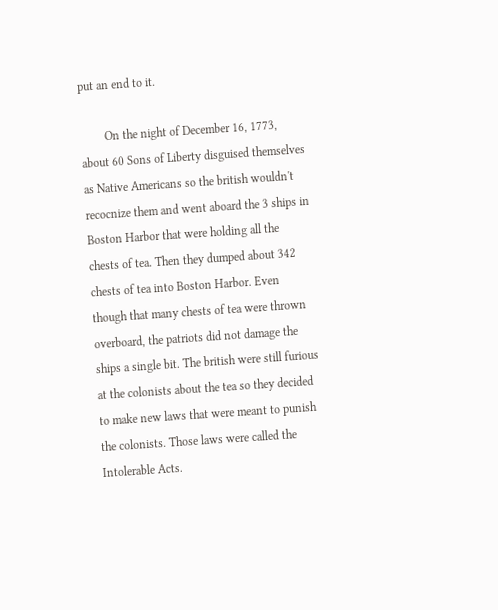put an end to it.

        On the night of December 16, 1773, about 60 Sons of Liberty disguised themselves as Native Americans so the british wouldn't recocnize them and went aboard the 3 ships in Boston Harbor that were holding all the chests of tea. Then they dumped about 342 chests of tea into Boston Harbor. Even though that many chests of tea were thrown overboard, the patriots did not damage the ships a single bit. The british were still furious at the colonists about the tea so they decided to make new laws that were meant to punish the colonists. Those laws were called the Intolerable Acts.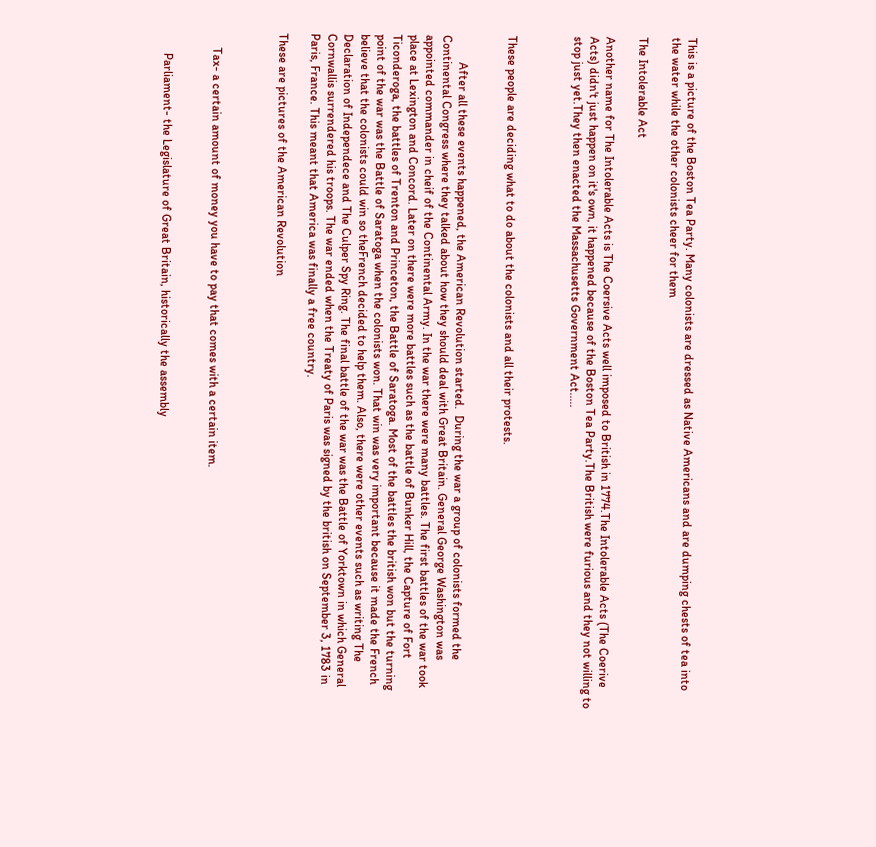This is a picture of the Boston Tea Party. Many colonists are dressed as Native Americans and are dumping chests of tea into the water while the other colonists cheer for them

The Intolerable Act

Another name for The Intolerable Acts is The Coersive Acts well imposed to British in 1774.The Intolerable Acts (The Coerive Acts) didn't just happen on it's own, it happened because of the Boston Tea Party.The British were furious and they not willing to stop just yet.They then enacted the Massachusetts Government Act.....



These people are deciding what to do about the colonists and all their protests.


         After all these events happened, the American Revolution started.  During the war a group of colonists formed the Continental Congress where they talked about how they should deal with Great Britain. General George Washington was appointed commander in cheif of the Continental Army. In the war there were many battles. The first battles of the war took place at Lexington and Concord. Later on there were more battles such as the battle of Bunker Hill, the Capture of Fort Ticonderoga, the battles of Trenton and Princeton, the Battle of Saratoga. Most of the battles the british won but the turning point of the war was the Battle of Saratoga when the colonists won. That win was very important because it made the French believe that the colonists could win so theFrench decided to help them. Also, there were other events such as writing The Declaration of Independece and The Culper Spy Ring. The final battle of the war was the Battle of Yorktown in which General Cornwallis surrendered his troops. The war ended when the Treaty of Paris was signed by the british on September 3, 1783 in Paris, France. This meant that America was finally a free country.

These are pictures of the American Revolution



     Tax- a certain amount of money you have to pay that comes with a certain item.


       Parliament- the Legislature of Great Britain, historically the assembly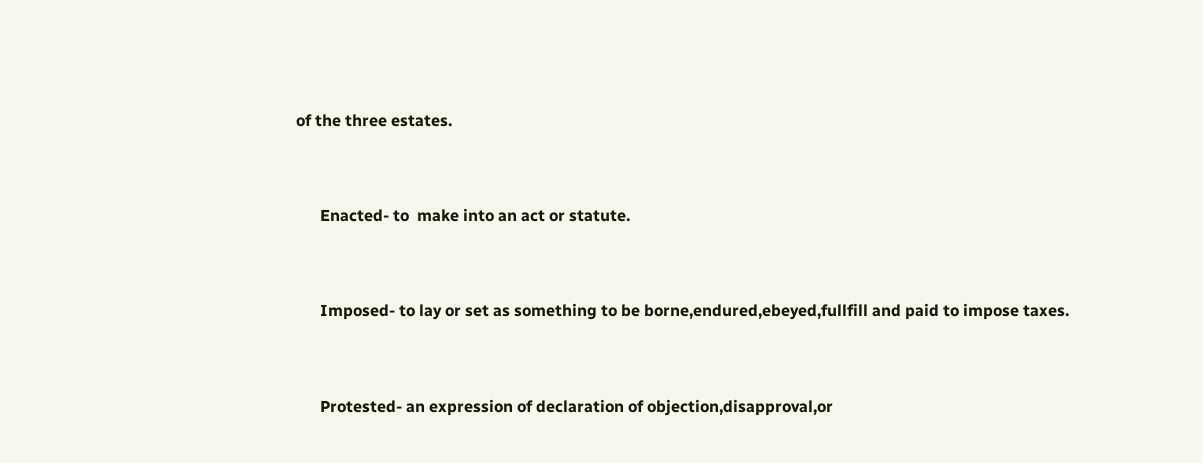of the three estates.


      Enacted- to  make into an act or statute.


      Imposed- to lay or set as something to be borne,endured,ebeyed,fullfill and paid to impose taxes.


      Protested- an expression of declaration of objection,disapproval,or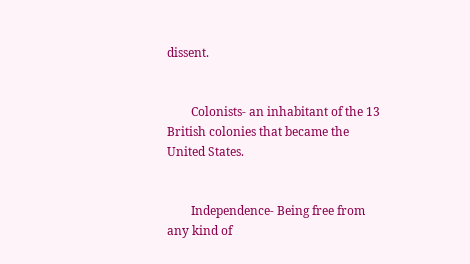dissent.


        Colonists- an inhabitant of the 13 British colonies that became the United States.


        Independence- Being free from any kind of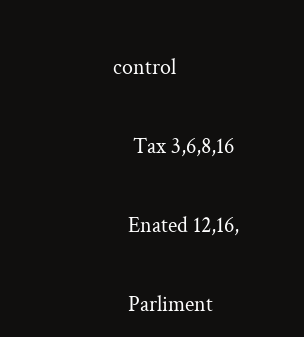control


    Tax 3,6,8,16


   Enated 12,16,


   Parliment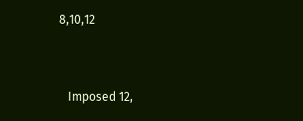8,10,12


   Imposed 12,